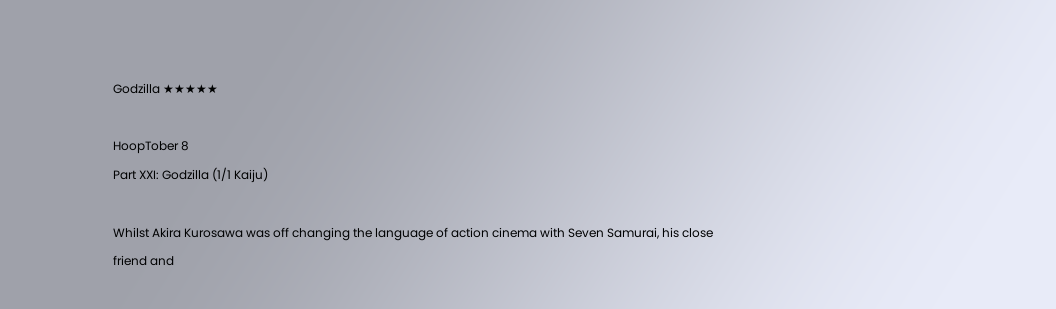Godzilla ★★★★★

HoopTober 8
Part XXI: Godzilla (1/1 Kaiju)

Whilst Akira Kurosawa was off changing the language of action cinema with Seven Samurai, his close friend and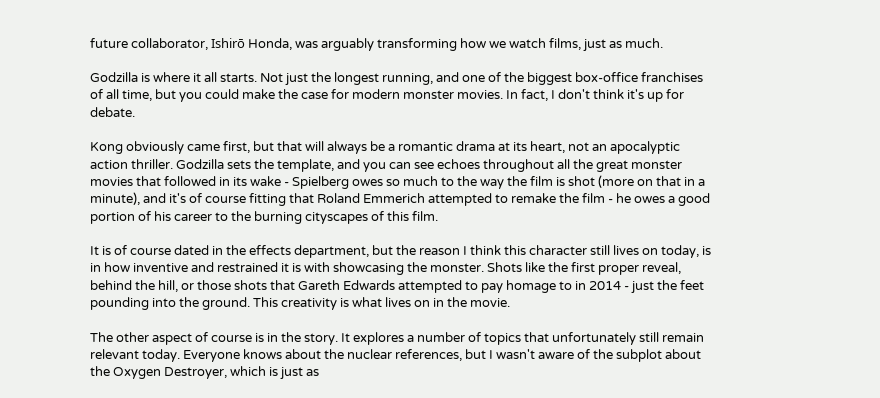future collaborator, Ishirō Honda, was arguably transforming how we watch films, just as much.

Godzilla is where it all starts. Not just the longest running, and one of the biggest box-office franchises of all time, but you could make the case for modern monster movies. In fact, I don't think it's up for debate.

Kong obviously came first, but that will always be a romantic drama at its heart, not an apocalyptic action thriller. Godzilla sets the template, and you can see echoes throughout all the great monster movies that followed in its wake - Spielberg owes so much to the way the film is shot (more on that in a minute), and it's of course fitting that Roland Emmerich attempted to remake the film - he owes a good portion of his career to the burning cityscapes of this film.

It is of course dated in the effects department, but the reason I think this character still lives on today, is in how inventive and restrained it is with showcasing the monster. Shots like the first proper reveal, behind the hill, or those shots that Gareth Edwards attempted to pay homage to in 2014 - just the feet pounding into the ground. This creativity is what lives on in the movie.

The other aspect of course is in the story. It explores a number of topics that unfortunately still remain relevant today. Everyone knows about the nuclear references, but I wasn't aware of the subplot about the Oxygen Destroyer, which is just as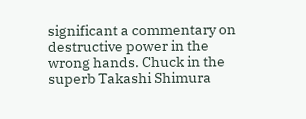significant a commentary on destructive power in the wrong hands. Chuck in the superb Takashi Shimura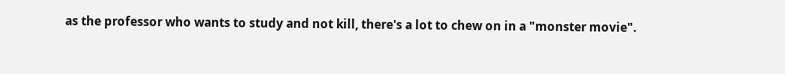as the professor who wants to study and not kill, there's a lot to chew on in a "monster movie".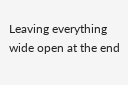Leaving everything wide open at the end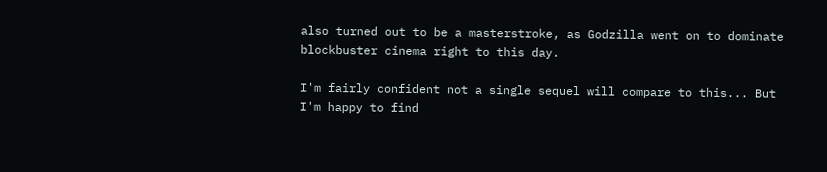also turned out to be a masterstroke, as Godzilla went on to dominate blockbuster cinema right to this day.

I'm fairly confident not a single sequel will compare to this... But I'm happy to find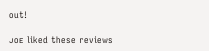out!

ᴊᴏᴇ liked these reviews